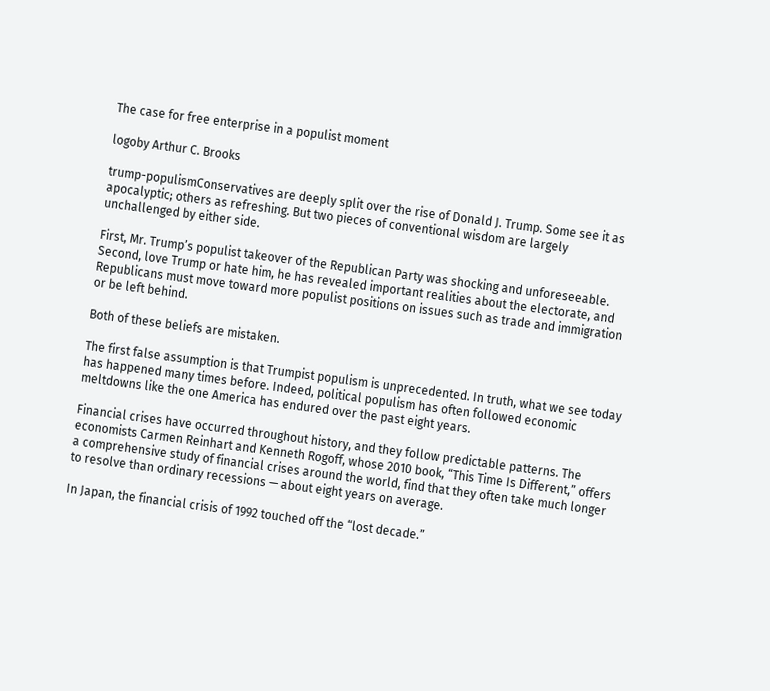The case for free enterprise in a populist moment

logoby Arthur C. Brooks

trump-populismConservatives are deeply split over the rise of Donald J. Trump. Some see it as apocalyptic; others as refreshing. But two pieces of conventional wisdom are largely unchallenged by either side.

First, Mr. Trump’s populist takeover of the Republican Party was shocking and unforeseeable. Second, love Trump or hate him, he has revealed important realities about the electorate, and Republicans must move toward more populist positions on issues such as trade and immigration or be left behind.

Both of these beliefs are mistaken.

The first false assumption is that Trumpist populism is unprecedented. In truth, what we see today has happened many times before. Indeed, political populism has often followed economic meltdowns like the one America has endured over the past eight years.

Financial crises have occurred throughout history, and they follow predictable patterns. The economists Carmen Reinhart and Kenneth Rogoff, whose 2010 book, “This Time Is Different,” offers a comprehensive study of financial crises around the world, find that they often take much longer to resolve than ordinary recessions — about eight years on average.

In Japan, the financial crisis of 1992 touched off the “lost decade.”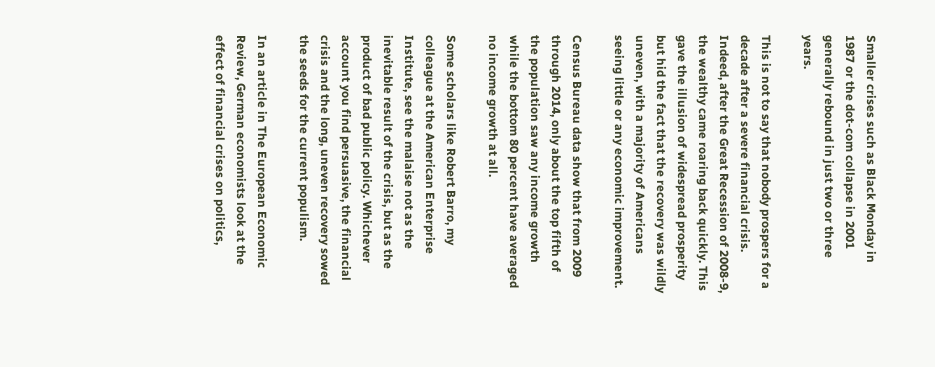Smaller crises such as Black Monday in 1987 or the dot-com collapse in 2001 generally rebound in just two or three years.

This is not to say that nobody prospers for a decade after a severe financial crisis. Indeed, after the Great Recession of 2008-9, the wealthy came roaring back quickly. This gave the illusion of widespread prosperity but hid the fact that the recovery was wildly uneven, with a majority of Americans seeing little or any economic improvement.

Census Bureau data show that from 2009 through 2014, only about the top fifth of the population saw any income growth while the bottom 80 percent have averaged no income growth at all.

Some scholars like Robert Barro, my colleague at the American Enterprise Institute, see the malaise not as the inevitable result of the crisis, but as the product of bad public policy. Whichever account you find persuasive, the financial crisis and the long, uneven recovery sowed the seeds for the current populism.

In an article in The European Economic Review, German economists look at the effect of financial crises on politics,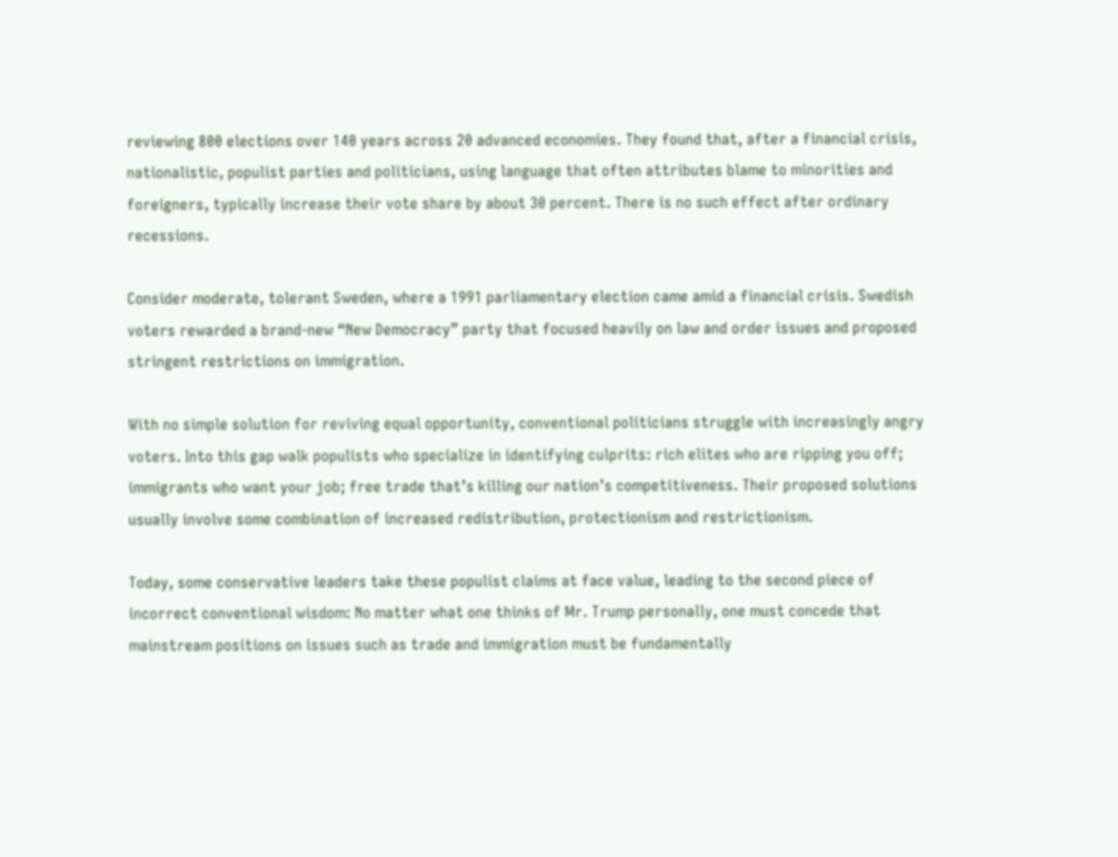reviewing 800 elections over 140 years across 20 advanced economies. They found that, after a financial crisis, nationalistic, populist parties and politicians, using language that often attributes blame to minorities and foreigners, typically increase their vote share by about 30 percent. There is no such effect after ordinary recessions.

Consider moderate, tolerant Sweden, where a 1991 parliamentary election came amid a financial crisis. Swedish voters rewarded a brand-new “New Democracy” party that focused heavily on law and order issues and proposed stringent restrictions on immigration.

With no simple solution for reviving equal opportunity, conventional politicians struggle with increasingly angry voters. Into this gap walk populists who specialize in identifying culprits: rich elites who are ripping you off; immigrants who want your job; free trade that’s killing our nation’s competitiveness. Their proposed solutions usually involve some combination of increased redistribution, protectionism and restrictionism.

Today, some conservative leaders take these populist claims at face value, leading to the second piece of incorrect conventional wisdom: No matter what one thinks of Mr. Trump personally, one must concede that mainstream positions on issues such as trade and immigration must be fundamentally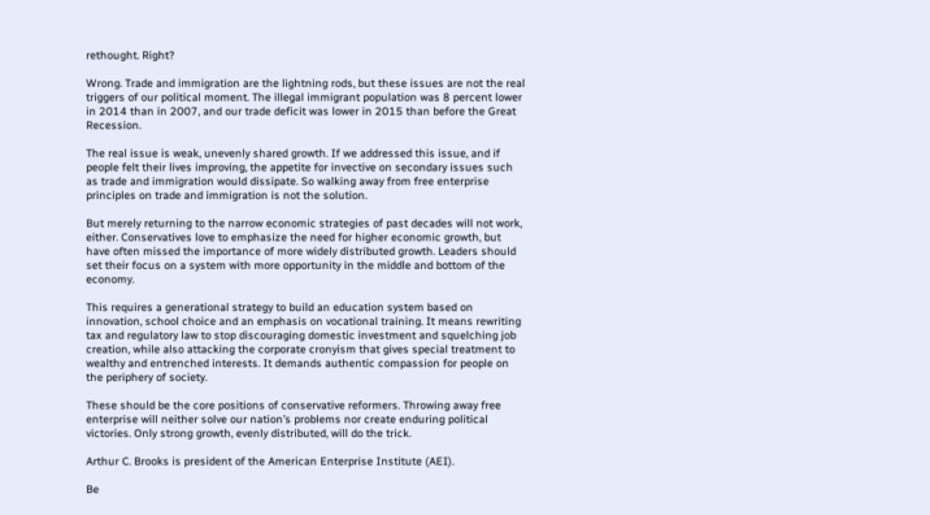rethought. Right?

Wrong. Trade and immigration are the lightning rods, but these issues are not the real triggers of our political moment. The illegal immigrant population was 8 percent lower in 2014 than in 2007, and our trade deficit was lower in 2015 than before the Great Recession.

The real issue is weak, unevenly shared growth. If we addressed this issue, and if people felt their lives improving, the appetite for invective on secondary issues such as trade and immigration would dissipate. So walking away from free enterprise principles on trade and immigration is not the solution.

But merely returning to the narrow economic strategies of past decades will not work, either. Conservatives love to emphasize the need for higher economic growth, but have often missed the importance of more widely distributed growth. Leaders should set their focus on a system with more opportunity in the middle and bottom of the economy.

This requires a generational strategy to build an education system based on innovation, school choice and an emphasis on vocational training. It means rewriting tax and regulatory law to stop discouraging domestic investment and squelching job creation, while also attacking the corporate cronyism that gives special treatment to wealthy and entrenched interests. It demands authentic compassion for people on the periphery of society.

These should be the core positions of conservative reformers. Throwing away free enterprise will neither solve our nation’s problems nor create enduring political victories. Only strong growth, evenly distributed, will do the trick.

Arthur C. Brooks is president of the American Enterprise Institute (AEI).

Be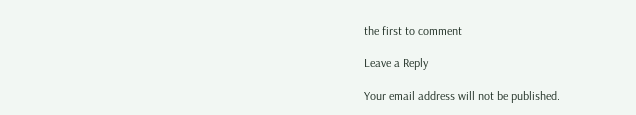the first to comment

Leave a Reply

Your email address will not be published.